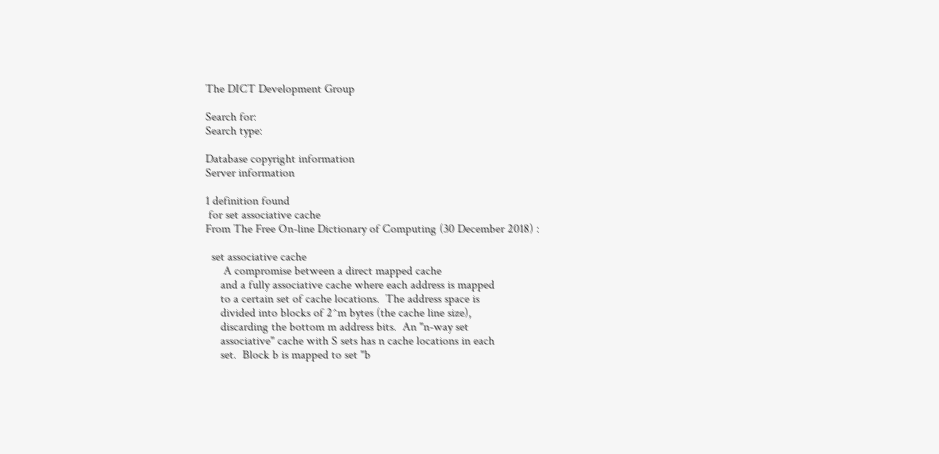The DICT Development Group

Search for:
Search type:

Database copyright information
Server information

1 definition found
 for set associative cache
From The Free On-line Dictionary of Computing (30 December 2018) :

  set associative cache
      A compromise between a direct mapped cache
     and a fully associative cache where each address is mapped
     to a certain set of cache locations.  The address space is
     divided into blocks of 2^m bytes (the cache line size),
     discarding the bottom m address bits.  An "n-way set
     associative" cache with S sets has n cache locations in each
     set.  Block b is mapped to set "b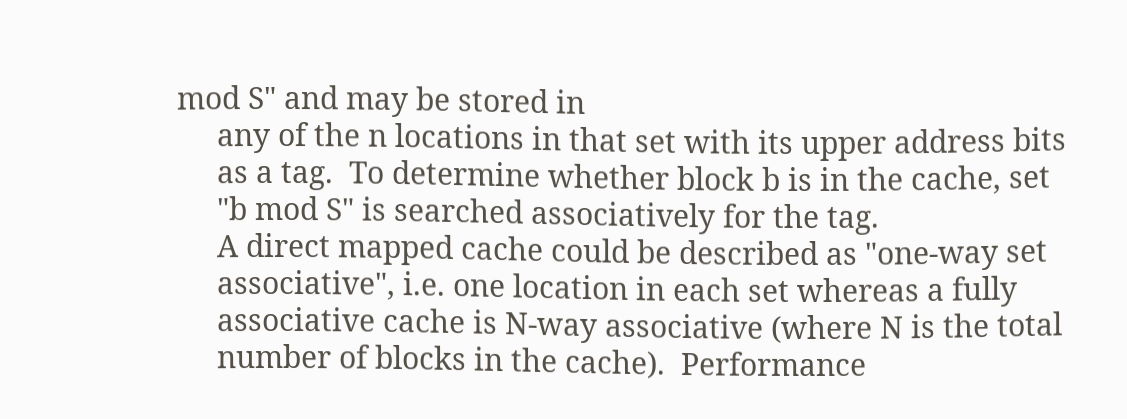mod S" and may be stored in
     any of the n locations in that set with its upper address bits
     as a tag.  To determine whether block b is in the cache, set
     "b mod S" is searched associatively for the tag.
     A direct mapped cache could be described as "one-way set
     associative", i.e. one location in each set whereas a fully
     associative cache is N-way associative (where N is the total
     number of blocks in the cache).  Performance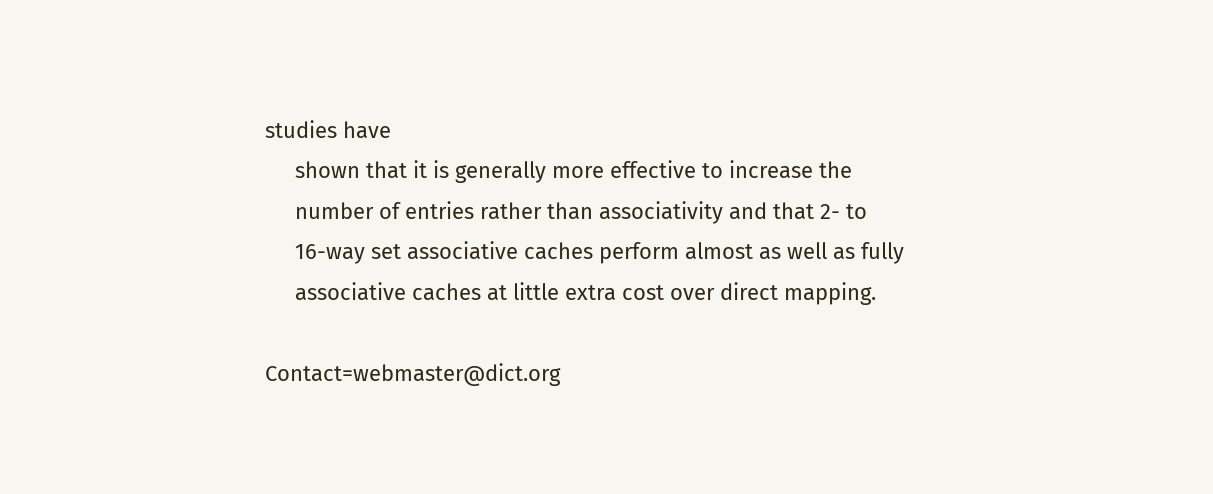studies have
     shown that it is generally more effective to increase the
     number of entries rather than associativity and that 2- to
     16-way set associative caches perform almost as well as fully
     associative caches at little extra cost over direct mapping.

Contact=webmaster@dict.org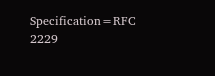Specification=RFC 2229